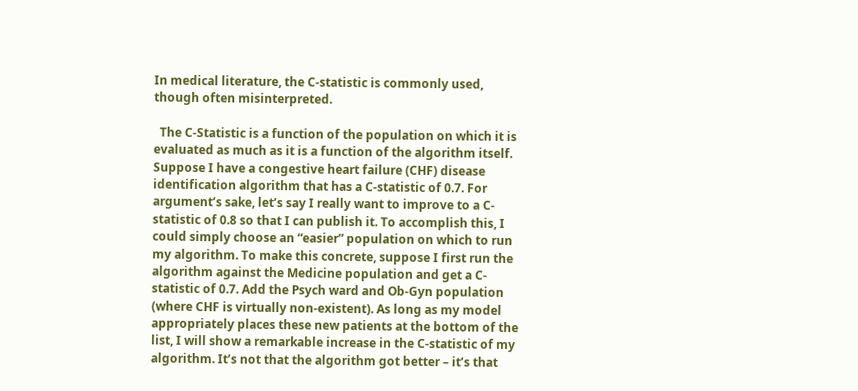In medical literature, the C-statistic is commonly used, though often misinterpreted.

  The C-Statistic is a function of the population on which it is evaluated as much as it is a function of the algorithm itself. Suppose I have a congestive heart failure (CHF) disease identification algorithm that has a C-statistic of 0.7. For argument’s sake, let’s say I really want to improve to a C-statistic of 0.8 so that I can publish it. To accomplish this, I could simply choose an “easier” population on which to run my algorithm. To make this concrete, suppose I first run the algorithm against the Medicine population and get a C-statistic of 0.7. Add the Psych ward and Ob-Gyn population (where CHF is virtually non-existent). As long as my model appropriately places these new patients at the bottom of the list, I will show a remarkable increase in the C-statistic of my algorithm. It’s not that the algorithm got better – it’s that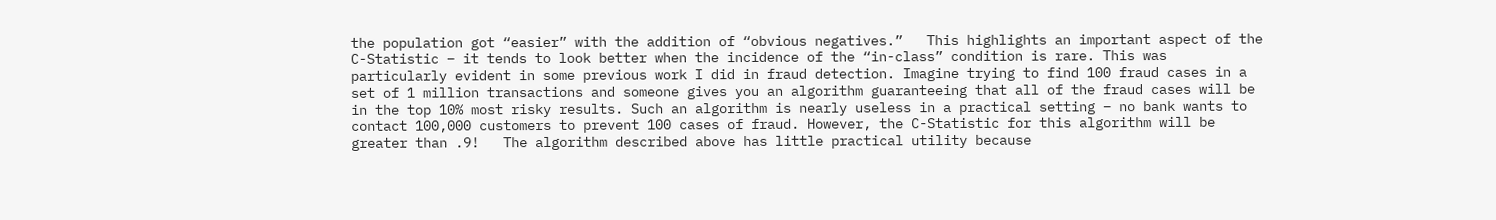the population got “easier” with the addition of “obvious negatives.”   This highlights an important aspect of the C-Statistic – it tends to look better when the incidence of the “in-class” condition is rare. This was particularly evident in some previous work I did in fraud detection. Imagine trying to find 100 fraud cases in a set of 1 million transactions and someone gives you an algorithm guaranteeing that all of the fraud cases will be in the top 10% most risky results. Such an algorithm is nearly useless in a practical setting – no bank wants to contact 100,000 customers to prevent 100 cases of fraud. However, the C-Statistic for this algorithm will be greater than .9!   The algorithm described above has little practical utility because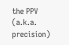the PPV (a.k.a. precision)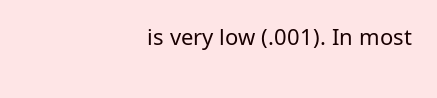is very low (.001). In most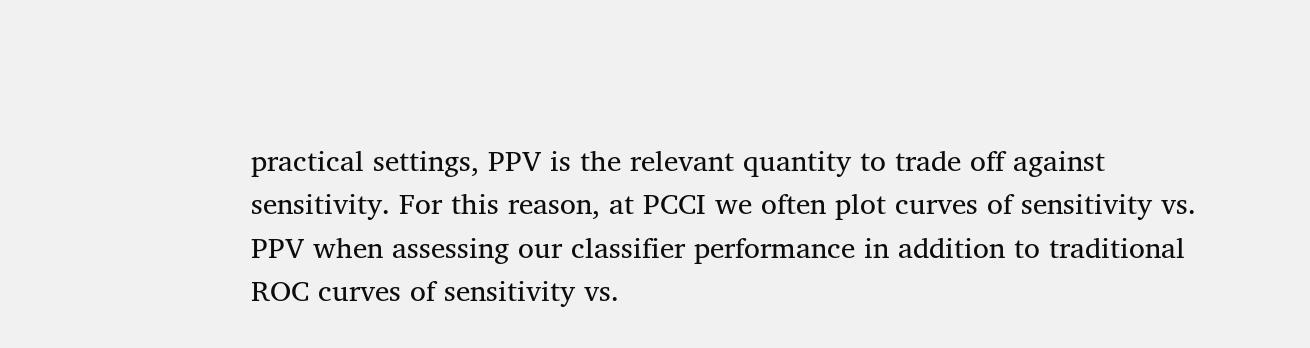practical settings, PPV is the relevant quantity to trade off against sensitivity. For this reason, at PCCI we often plot curves of sensitivity vs. PPV when assessing our classifier performance in addition to traditional ROC curves of sensitivity vs.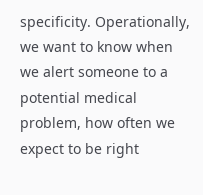specificity. Operationally, we want to know when we alert someone to a potential medical problem, how often we expect to be right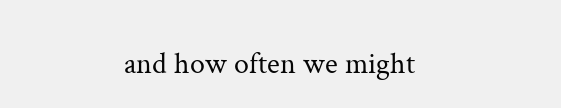and how often we might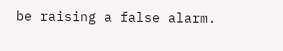be raising a false alarm.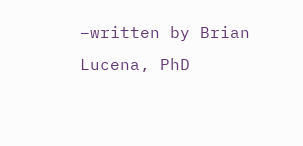–written by Brian Lucena, PhD